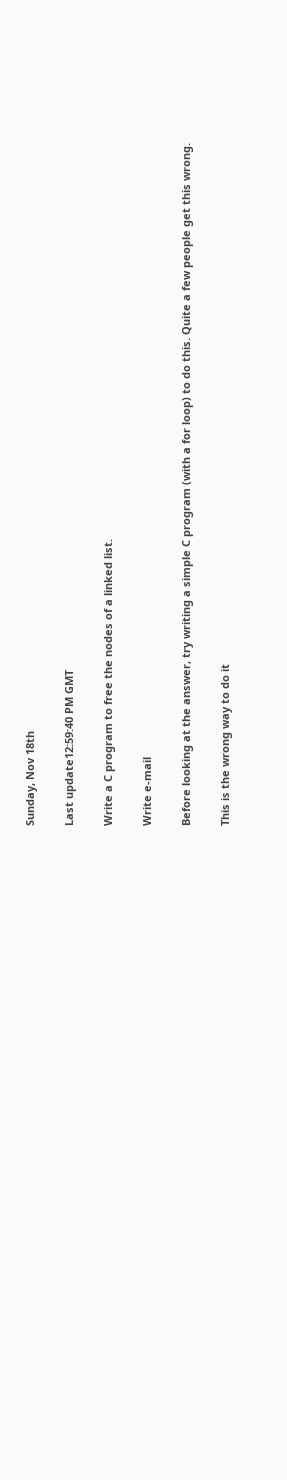Sunday, Nov 18th

Last update12:59:40 PM GMT

Write a C program to free the nodes of a linked list.

Write e-mail

Before looking at the answer, try writing a simple C program (with a for loop) to do this. Quite a few people get this wrong.

This is the wrong way to do it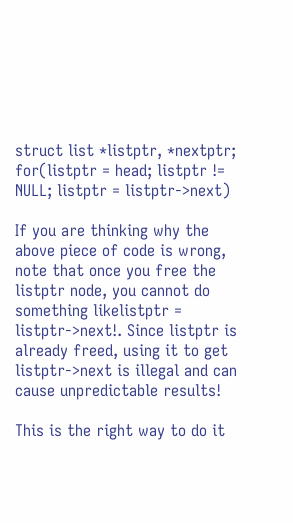struct list *listptr, *nextptr;
for(listptr = head; listptr != NULL; listptr = listptr->next)

If you are thinking why the above piece of code is wrong, note that once you free the listptr node, you cannot do something likelistptr = listptr->next!. Since listptr is already freed, using it to get listptr->next is illegal and can cause unpredictable results!

This is the right way to do it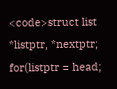<code>struct list *listptr, *nextptr;
for(listptr = head;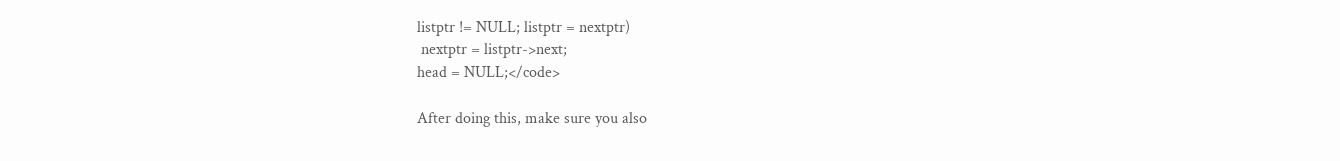listptr != NULL; listptr = nextptr)
 nextptr = listptr->next;
head = NULL;</code>

After doing this, make sure you also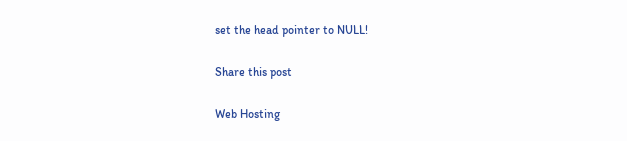set the head pointer to NULL!

Share this post

Web Hosting